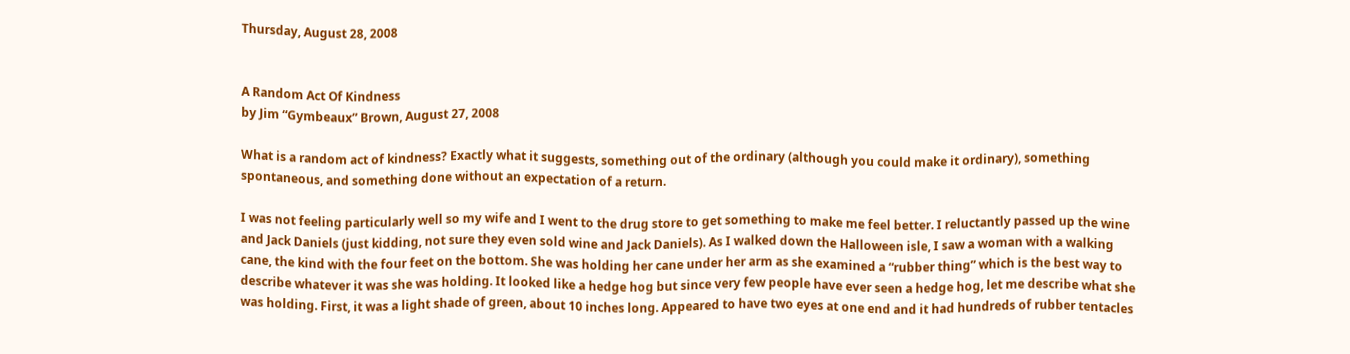Thursday, August 28, 2008


A Random Act Of Kindness
by Jim “Gymbeaux” Brown, August 27, 2008

What is a random act of kindness? Exactly what it suggests, something out of the ordinary (although you could make it ordinary), something spontaneous, and something done without an expectation of a return.

I was not feeling particularly well so my wife and I went to the drug store to get something to make me feel better. I reluctantly passed up the wine and Jack Daniels (just kidding, not sure they even sold wine and Jack Daniels). As I walked down the Halloween isle, I saw a woman with a walking cane, the kind with the four feet on the bottom. She was holding her cane under her arm as she examined a “rubber thing” which is the best way to describe whatever it was she was holding. It looked like a hedge hog but since very few people have ever seen a hedge hog, let me describe what she was holding. First, it was a light shade of green, about 10 inches long. Appeared to have two eyes at one end and it had hundreds of rubber tentacles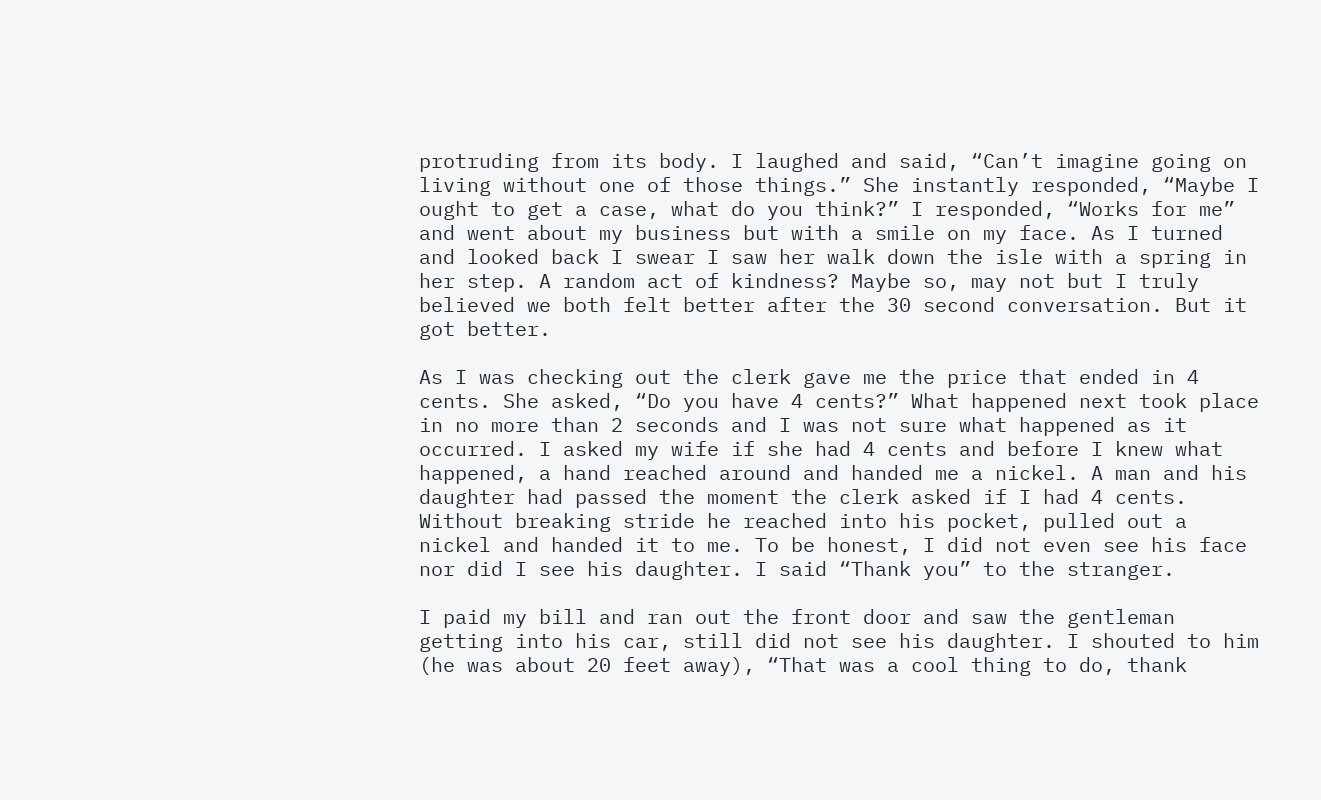protruding from its body. I laughed and said, “Can’t imagine going on living without one of those things.” She instantly responded, “Maybe I ought to get a case, what do you think?” I responded, “Works for me” and went about my business but with a smile on my face. As I turned and looked back I swear I saw her walk down the isle with a spring in her step. A random act of kindness? Maybe so, may not but I truly believed we both felt better after the 30 second conversation. But it got better.

As I was checking out the clerk gave me the price that ended in 4 cents. She asked, “Do you have 4 cents?” What happened next took place in no more than 2 seconds and I was not sure what happened as it occurred. I asked my wife if she had 4 cents and before I knew what happened, a hand reached around and handed me a nickel. A man and his daughter had passed the moment the clerk asked if I had 4 cents. Without breaking stride he reached into his pocket, pulled out a nickel and handed it to me. To be honest, I did not even see his face nor did I see his daughter. I said “Thank you” to the stranger.

I paid my bill and ran out the front door and saw the gentleman getting into his car, still did not see his daughter. I shouted to him (he was about 20 feet away), “That was a cool thing to do, thank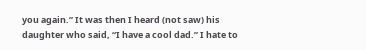you again.” It was then I heard (not saw) his daughter who said, “I have a cool dad.” I hate to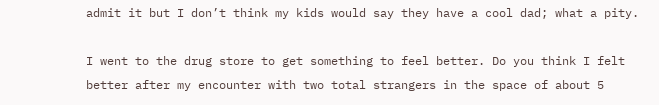admit it but I don’t think my kids would say they have a cool dad; what a pity.

I went to the drug store to get something to feel better. Do you think I felt better after my encounter with two total strangers in the space of about 5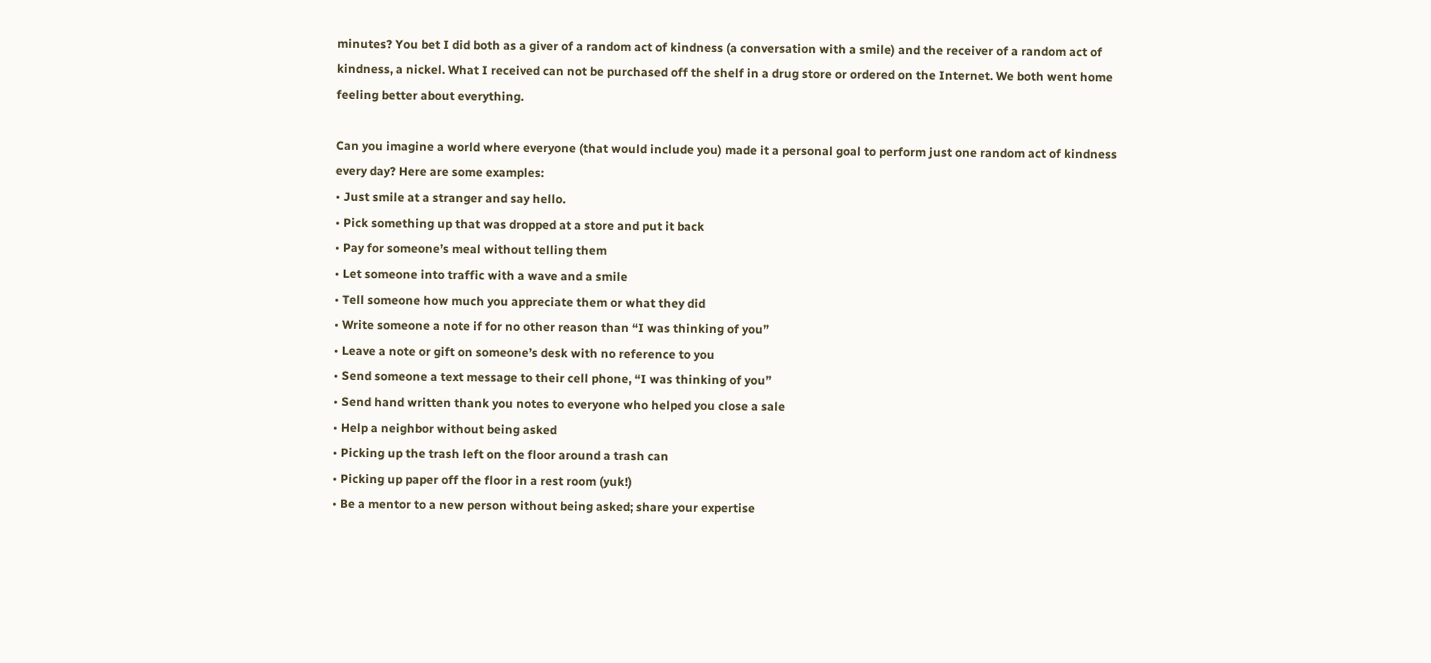minutes? You bet I did both as a giver of a random act of kindness (a conversation with a smile) and the receiver of a random act of kindness, a nickel. What I received can not be purchased off the shelf in a drug store or ordered on the Internet. We both went home feeling better about everything.

Can you imagine a world where everyone (that would include you) made it a personal goal to perform just one random act of kindness every day? Here are some examples:
• Just smile at a stranger and say hello.
• Pick something up that was dropped at a store and put it back
• Pay for someone’s meal without telling them
• Let someone into traffic with a wave and a smile
• Tell someone how much you appreciate them or what they did
• Write someone a note if for no other reason than “I was thinking of you”
• Leave a note or gift on someone’s desk with no reference to you
• Send someone a text message to their cell phone, “I was thinking of you”
• Send hand written thank you notes to everyone who helped you close a sale
• Help a neighbor without being asked
• Picking up the trash left on the floor around a trash can
• Picking up paper off the floor in a rest room (yuk!)
• Be a mentor to a new person without being asked; share your expertise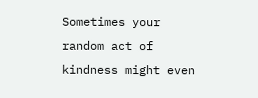Sometimes your random act of kindness might even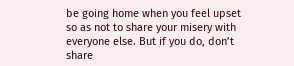be going home when you feel upset so as not to share your misery with everyone else. But if you do, don’t share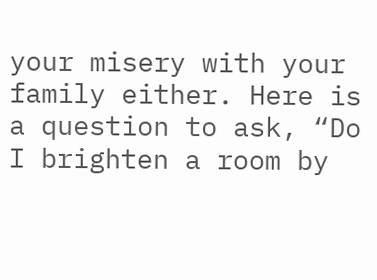your misery with your family either. Here is a question to ask, “Do I brighten a room by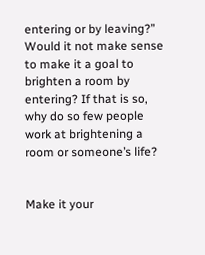entering or by leaving?” Would it not make sense to make it a goal to brighten a room by entering? If that is so, why do so few people work at brightening a room or someone’s life?


Make it your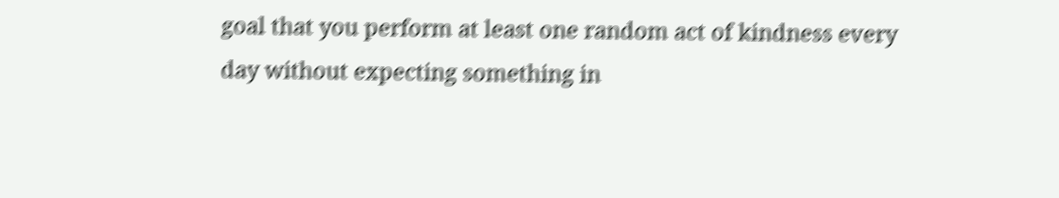goal that you perform at least one random act of kindness every day without expecting something in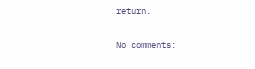return.

No comments: